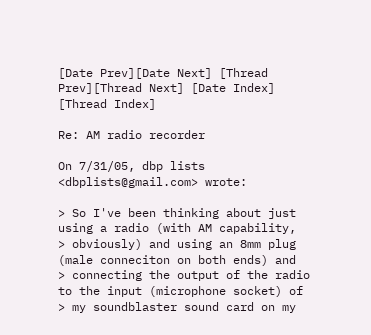[Date Prev][Date Next] [Thread Prev][Thread Next] [Date Index] [Thread Index]

Re: AM radio recorder

On 7/31/05, dbp lists <dbplists@gmail.com> wrote:

> So I've been thinking about just using a radio (with AM capability,
> obviously) and using an 8mm plug (male conneciton on both ends) and
> connecting the output of the radio to the input (microphone socket) of
> my soundblaster sound card on my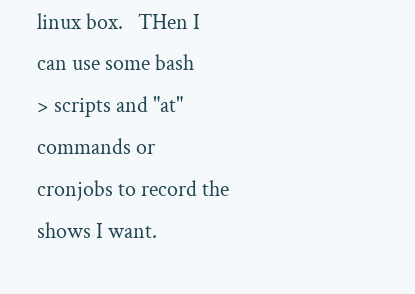linux box.   THen I can use some bash
> scripts and "at" commands or cronjobs to record the shows I want.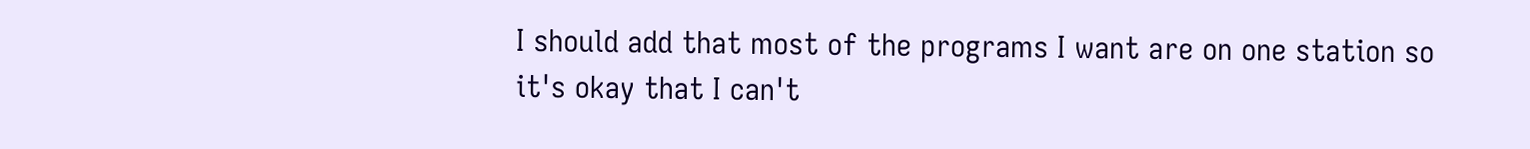I should add that most of the programs I want are on one station so
it's okay that I can't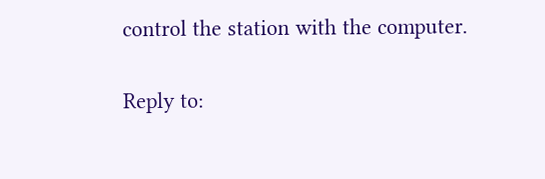control the station with the computer.


Reply to: